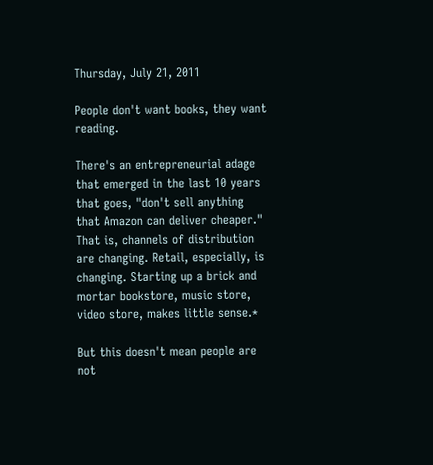Thursday, July 21, 2011

People don't want books, they want reading.

There's an entrepreneurial adage that emerged in the last 10 years that goes, "don't sell anything that Amazon can deliver cheaper." That is, channels of distribution are changing. Retail, especially, is changing. Starting up a brick and mortar bookstore, music store, video store, makes little sense.*

But this doesn't mean people are not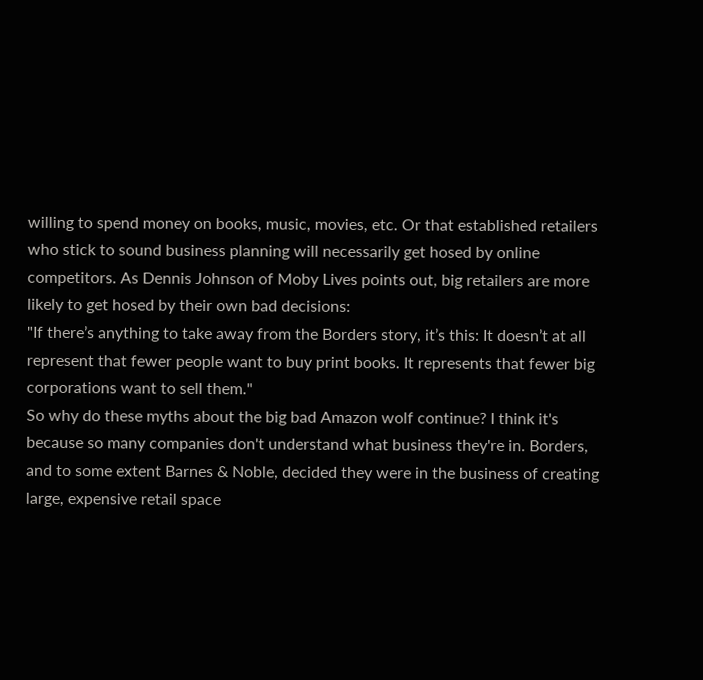willing to spend money on books, music, movies, etc. Or that established retailers who stick to sound business planning will necessarily get hosed by online competitors. As Dennis Johnson of Moby Lives points out, big retailers are more likely to get hosed by their own bad decisions:
"If there’s anything to take away from the Borders story, it’s this: It doesn’t at all represent that fewer people want to buy print books. It represents that fewer big corporations want to sell them."
So why do these myths about the big bad Amazon wolf continue? I think it's because so many companies don't understand what business they're in. Borders, and to some extent Barnes & Noble, decided they were in the business of creating large, expensive retail space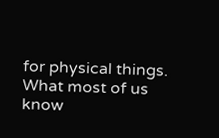for physical things. What most of us know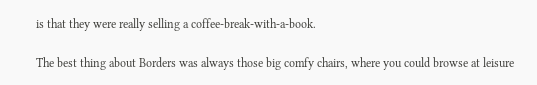is that they were really selling a coffee-break-with-a-book.

The best thing about Borders was always those big comfy chairs, where you could browse at leisure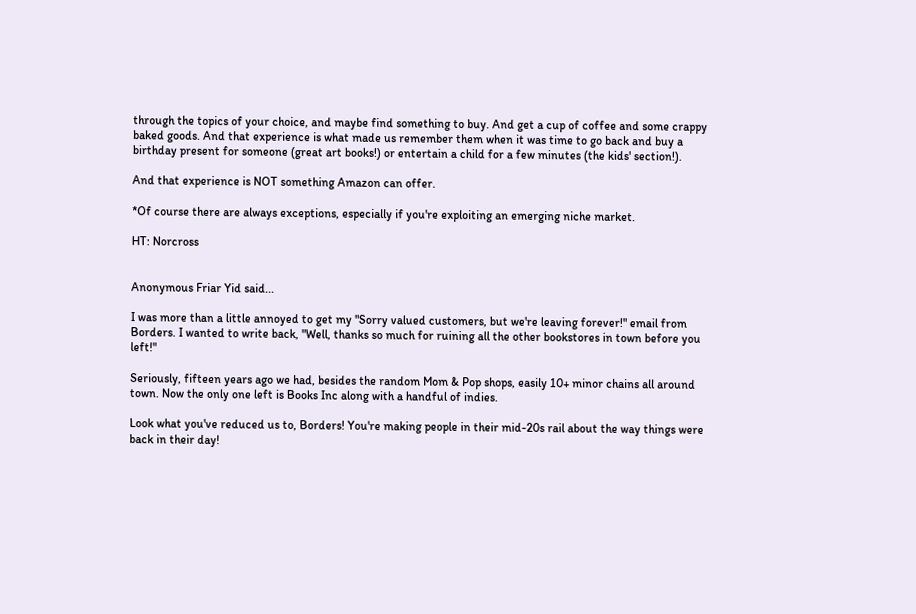through the topics of your choice, and maybe find something to buy. And get a cup of coffee and some crappy baked goods. And that experience is what made us remember them when it was time to go back and buy a birthday present for someone (great art books!) or entertain a child for a few minutes (the kids' section!).

And that experience is NOT something Amazon can offer.

*Of course there are always exceptions, especially if you're exploiting an emerging niche market.

HT: Norcross


Anonymous Friar Yid said...

I was more than a little annoyed to get my "Sorry valued customers, but we're leaving forever!" email from Borders. I wanted to write back, "Well, thanks so much for ruining all the other bookstores in town before you left!"

Seriously, fifteen years ago we had, besides the random Mom & Pop shops, easily 10+ minor chains all around town. Now the only one left is Books Inc along with a handful of indies.

Look what you've reduced us to, Borders! You're making people in their mid-20s rail about the way things were back in their day!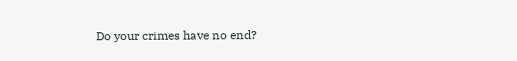Do your crimes have no end?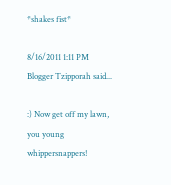*shakes fist*

8/16/2011 1:11 PM
Blogger Tzipporah said...

:) Now get off my lawn, you young whippersnappers!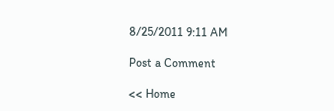8/25/2011 9:11 AM

Post a Comment

<< Home